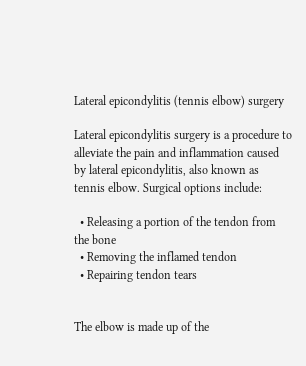Lateral epicondylitis (tennis elbow) surgery

Lateral epicondylitis surgery is a procedure to alleviate the pain and inflammation caused by lateral epicondylitis, also known as tennis elbow. Surgical options include:

  • Releasing a portion of the tendon from the bone
  • Removing the inflamed tendon
  • Repairing tendon tears


The elbow is made up of the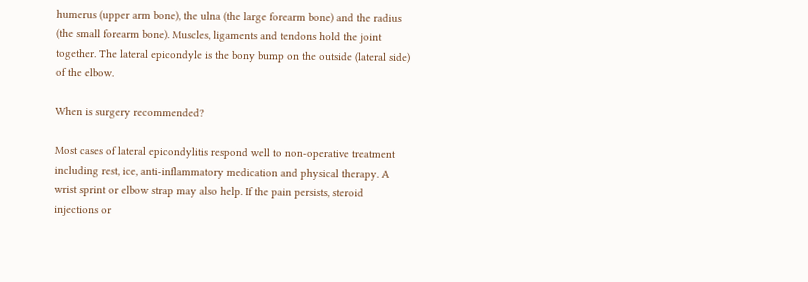humerus (upper arm bone), the ulna (the large forearm bone) and the radius (the small forearm bone). Muscles, ligaments and tendons hold the joint together. The lateral epicondyle is the bony bump on the outside (lateral side) of the elbow.

When is surgery recommended?

Most cases of lateral epicondylitis respond well to non-operative treatment including rest, ice, anti-inflammatory medication and physical therapy. A wrist sprint or elbow strap may also help. If the pain persists, steroid injections or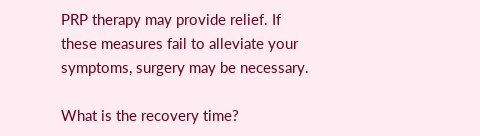PRP therapy may provide relief. If these measures fail to alleviate your symptoms, surgery may be necessary.

What is the recovery time?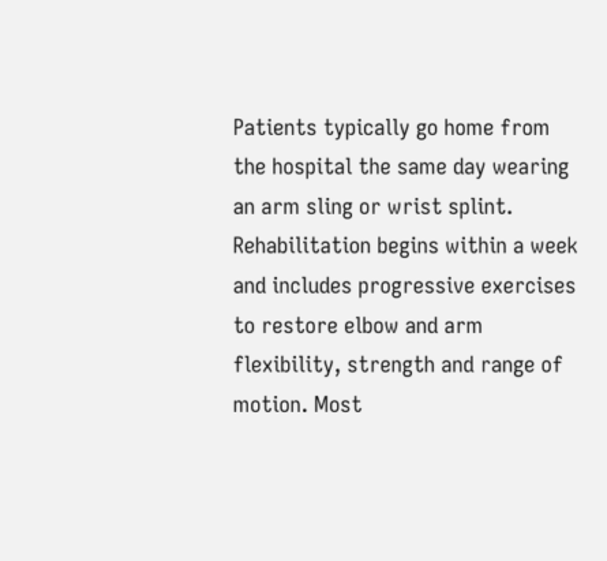Patients typically go home from the hospital the same day wearing an arm sling or wrist splint. Rehabilitation begins within a week and includes progressive exercises to restore elbow and arm flexibility, strength and range of motion. Most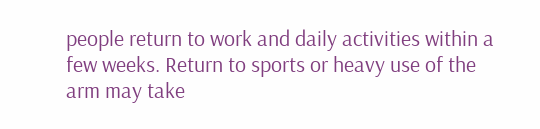people return to work and daily activities within a few weeks. Return to sports or heavy use of the arm may take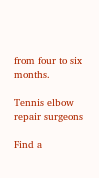from four to six months.

Tennis elbow repair surgeons

Find a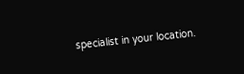specialist in your location.